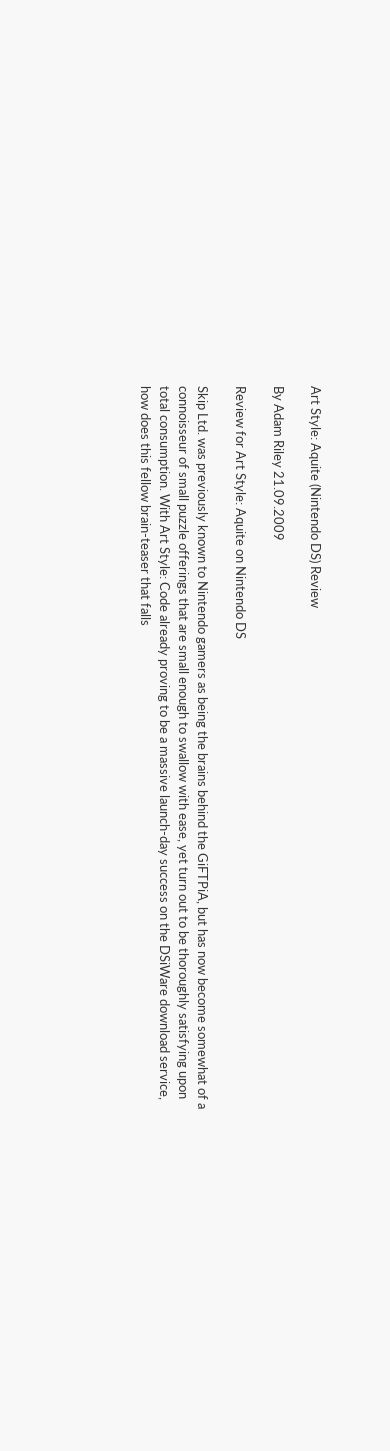Art Style: Aquite (Nintendo DS) Review

By Adam Riley 21.09.2009

Review for Art Style: Aquite on Nintendo DS

Skip Ltd. was previously known to Nintendo gamers as being the brains behind the GiFTPiA, but has now become somewhat of a connoisseur of small puzzle offerings that are small enough to swallow with ease, yet turn out to be thoroughly satisfying upon total consumption. With Art Style: Code already proving to be a massive launch-day success on the DSiWare download service, how does this fellow brain-teaser that falls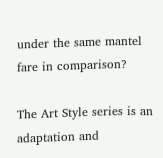under the same mantel fare in comparison?

The Art Style series is an adaptation and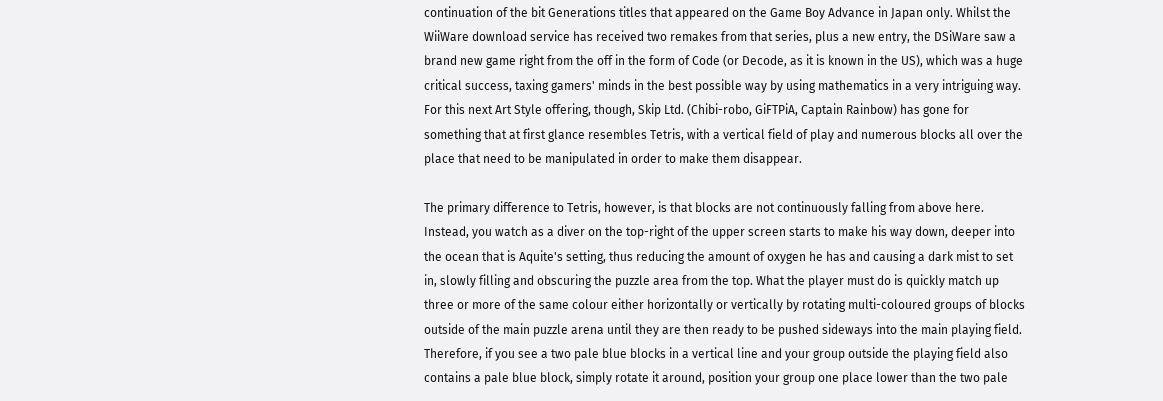continuation of the bit Generations titles that appeared on the Game Boy Advance in Japan only. Whilst the WiiWare download service has received two remakes from that series, plus a new entry, the DSiWare saw a brand new game right from the off in the form of Code (or Decode, as it is known in the US), which was a huge critical success, taxing gamers' minds in the best possible way by using mathematics in a very intriguing way. For this next Art Style offering, though, Skip Ltd. (Chibi-robo, GiFTPiA, Captain Rainbow) has gone for something that at first glance resembles Tetris, with a vertical field of play and numerous blocks all over the place that need to be manipulated in order to make them disappear.

The primary difference to Tetris, however, is that blocks are not continuously falling from above here. Instead, you watch as a diver on the top-right of the upper screen starts to make his way down, deeper into the ocean that is Aquite's setting, thus reducing the amount of oxygen he has and causing a dark mist to set in, slowly filling and obscuring the puzzle area from the top. What the player must do is quickly match up three or more of the same colour either horizontally or vertically by rotating multi-coloured groups of blocks outside of the main puzzle arena until they are then ready to be pushed sideways into the main playing field. Therefore, if you see a two pale blue blocks in a vertical line and your group outside the playing field also contains a pale blue block, simply rotate it around, position your group one place lower than the two pale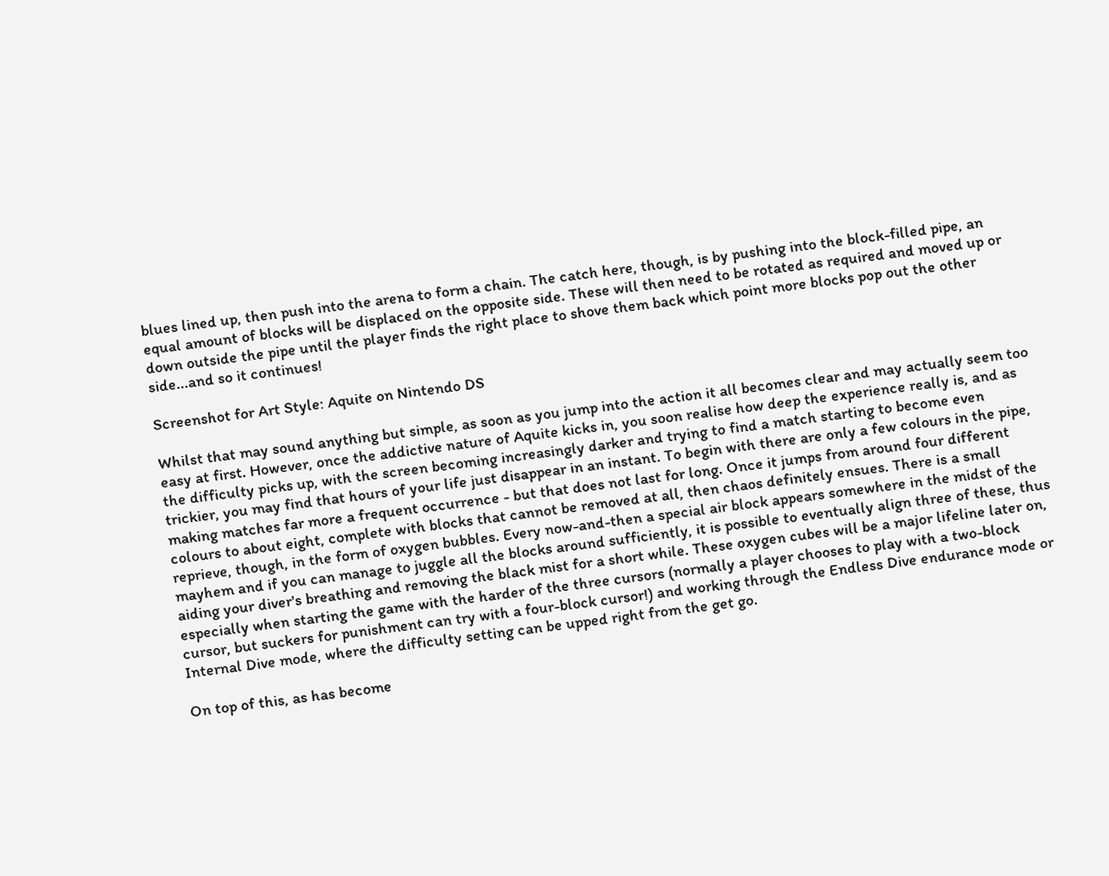blues lined up, then push into the arena to form a chain. The catch here, though, is by pushing into the block-filled pipe, an equal amount of blocks will be displaced on the opposite side. These will then need to be rotated as required and moved up or down outside the pipe until the player finds the right place to shove them back which point more blocks pop out the other side...and so it continues!

Screenshot for Art Style: Aquite on Nintendo DS

Whilst that may sound anything but simple, as soon as you jump into the action it all becomes clear and may actually seem too easy at first. However, once the addictive nature of Aquite kicks in, you soon realise how deep the experience really is, and as the difficulty picks up, with the screen becoming increasingly darker and trying to find a match starting to become even trickier, you may find that hours of your life just disappear in an instant. To begin with there are only a few colours in the pipe, making matches far more a frequent occurrence - but that does not last for long. Once it jumps from around four different colours to about eight, complete with blocks that cannot be removed at all, then chaos definitely ensues. There is a small reprieve, though, in the form of oxygen bubbles. Every now-and-then a special air block appears somewhere in the midst of the mayhem and if you can manage to juggle all the blocks around sufficiently, it is possible to eventually align three of these, thus aiding your diver's breathing and removing the black mist for a short while. These oxygen cubes will be a major lifeline later on, especially when starting the game with the harder of the three cursors (normally a player chooses to play with a two-block cursor, but suckers for punishment can try with a four-block cursor!) and working through the Endless Dive endurance mode or Internal Dive mode, where the difficulty setting can be upped right from the get go.

On top of this, as has become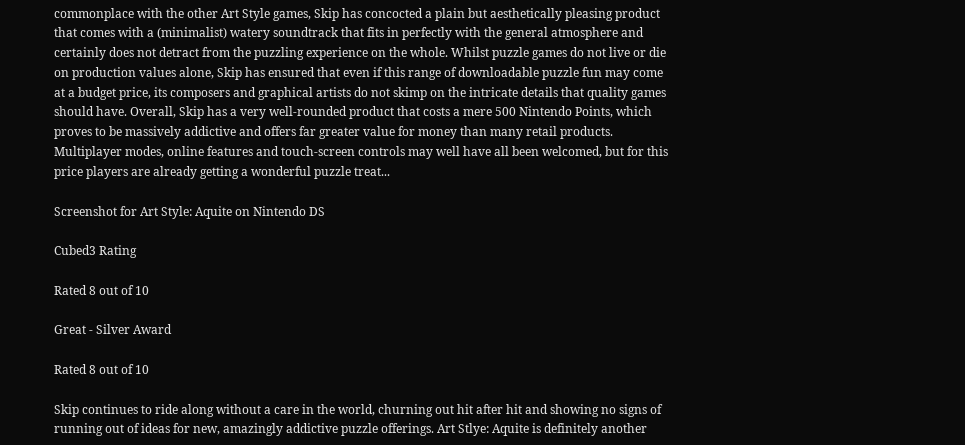commonplace with the other Art Style games, Skip has concocted a plain but aesthetically pleasing product that comes with a (minimalist) watery soundtrack that fits in perfectly with the general atmosphere and certainly does not detract from the puzzling experience on the whole. Whilst puzzle games do not live or die on production values alone, Skip has ensured that even if this range of downloadable puzzle fun may come at a budget price, its composers and graphical artists do not skimp on the intricate details that quality games should have. Overall, Skip has a very well-rounded product that costs a mere 500 Nintendo Points, which proves to be massively addictive and offers far greater value for money than many retail products. Multiplayer modes, online features and touch-screen controls may well have all been welcomed, but for this price players are already getting a wonderful puzzle treat...

Screenshot for Art Style: Aquite on Nintendo DS

Cubed3 Rating

Rated 8 out of 10

Great - Silver Award

Rated 8 out of 10

Skip continues to ride along without a care in the world, churning out hit after hit and showing no signs of running out of ideas for new, amazingly addictive puzzle offerings. Art Stlye: Aquite is definitely another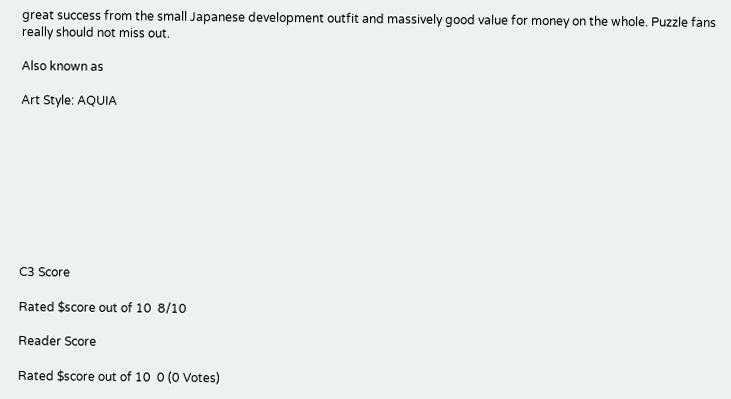great success from the small Japanese development outfit and massively good value for money on the whole. Puzzle fans really should not miss out.

Also known as

Art Style: AQUIA









C3 Score

Rated $score out of 10  8/10

Reader Score

Rated $score out of 10  0 (0 Votes)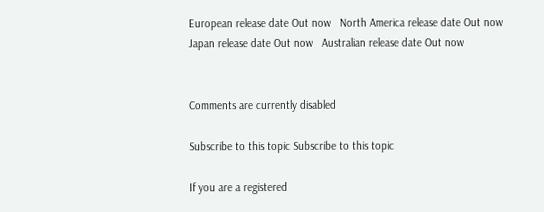European release date Out now   North America release date Out now   Japan release date Out now   Australian release date Out now


Comments are currently disabled

Subscribe to this topic Subscribe to this topic

If you are a registered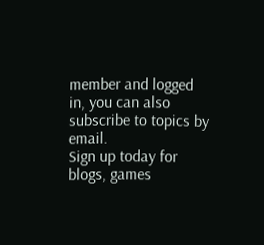member and logged in, you can also subscribe to topics by email.
Sign up today for blogs, games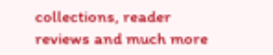collections, reader reviews and much more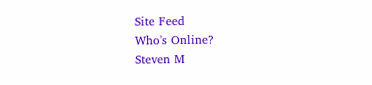Site Feed
Who's Online?
Steven M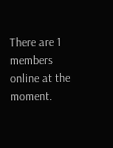There are 1 members online at the moment.